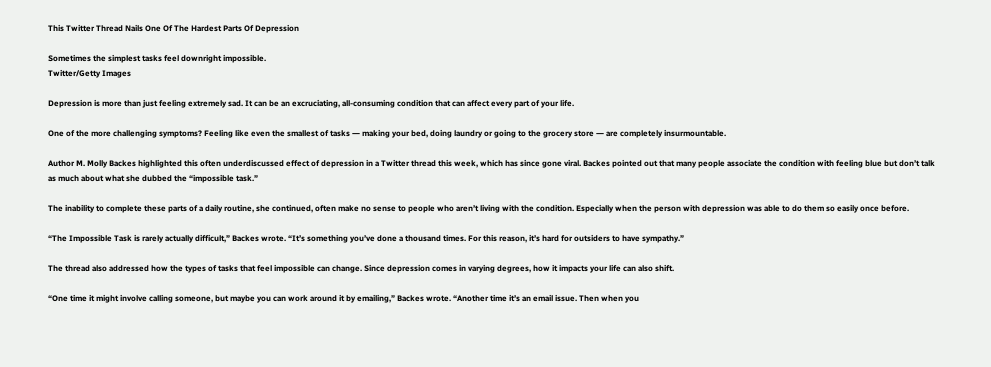This Twitter Thread Nails One Of The Hardest Parts Of Depression

Sometimes the simplest tasks feel downright impossible.
Twitter/Getty Images

Depression is more than just feeling extremely sad. It can be an excruciating, all-consuming condition that can affect every part of your life.

One of the more challenging symptoms? Feeling like even the smallest of tasks ― making your bed, doing laundry or going to the grocery store ― are completely insurmountable.

Author M. Molly Backes highlighted this often underdiscussed effect of depression in a Twitter thread this week, which has since gone viral. Backes pointed out that many people associate the condition with feeling blue but don’t talk as much about what she dubbed the “impossible task.”

The inability to complete these parts of a daily routine, she continued, often make no sense to people who aren’t living with the condition. Especially when the person with depression was able to do them so easily once before.

“The Impossible Task is rarely actually difficult,” Backes wrote. “It’s something you’ve done a thousand times. For this reason, it’s hard for outsiders to have sympathy.”

The thread also addressed how the types of tasks that feel impossible can change. Since depression comes in varying degrees, how it impacts your life can also shift.

“One time it might involve calling someone, but maybe you can work around it by emailing,” Backes wrote. “Another time it’s an email issue. Then when you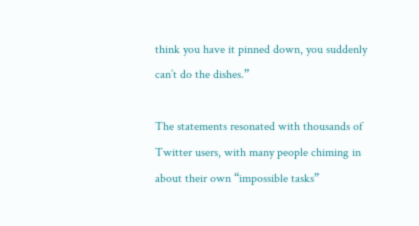think you have it pinned down, you suddenly can’t do the dishes.”

The statements resonated with thousands of Twitter users, with many people chiming in about their own “impossible tasks”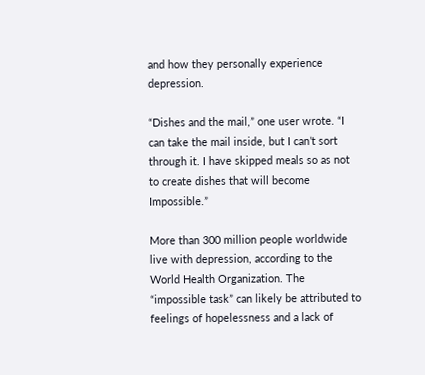and how they personally experience depression.

“Dishes and the mail,” one user wrote. “I can take the mail inside, but I can’t sort through it. I have skipped meals so as not to create dishes that will become Impossible.”

More than 300 million people worldwide live with depression, according to the World Health Organization. The “impossible task” can likely be attributed to feelings of hopelessness and a lack of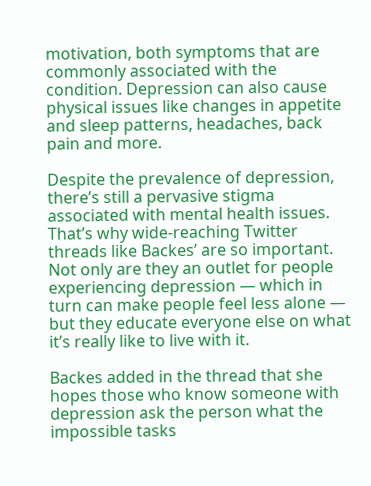motivation, both symptoms that are commonly associated with the condition. Depression can also cause physical issues like changes in appetite and sleep patterns, headaches, back pain and more.

Despite the prevalence of depression, there’s still a pervasive stigma associated with mental health issues. That’s why wide-reaching Twitter threads like Backes’ are so important. Not only are they an outlet for people experiencing depression ― which in turn can make people feel less alone ― but they educate everyone else on what it’s really like to live with it.

Backes added in the thread that she hopes those who know someone with depression ask the person what the impossible tasks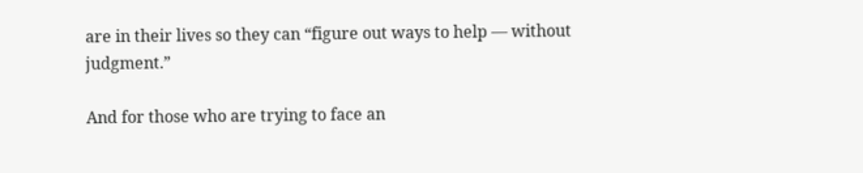are in their lives so they can “figure out ways to help ― without judgment.”

And for those who are trying to face an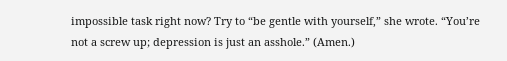impossible task right now? Try to “be gentle with yourself,” she wrote. “You’re not a screw up; depression is just an asshole.” (Amen.)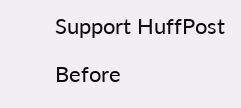Support HuffPost

Before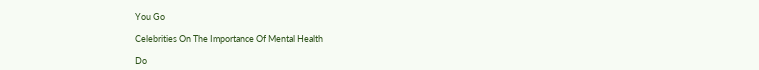You Go

Celebrities On The Importance Of Mental Health

Do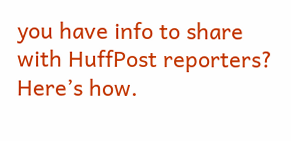you have info to share with HuffPost reporters? Here’s how.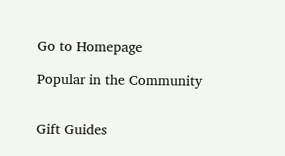Go to Homepage

Popular in the Community


Gift Guides